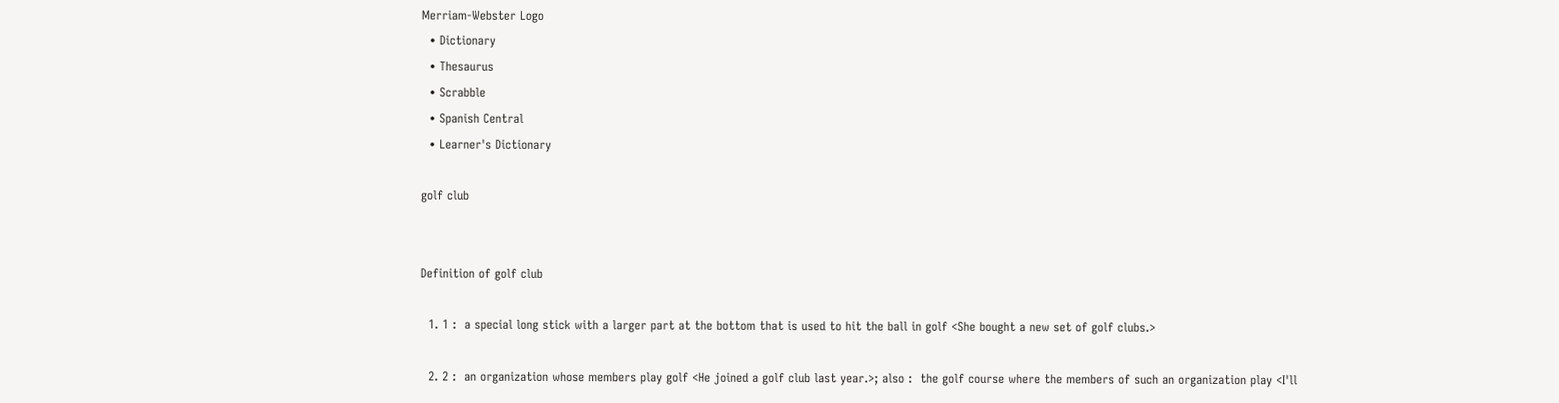Merriam-Webster Logo
  • Dictionary
  • Thesaurus
  • Scrabble
  • Spanish Central
  • Learner's Dictionary

golf club


Definition of golf club

  1. 1 :  a special long stick with a larger part at the bottom that is used to hit the ball in golf <She bought a new set of golf clubs.>

  2. 2 :  an organization whose members play golf <He joined a golf club last year.>; also :  the golf course where the members of such an organization play <I'll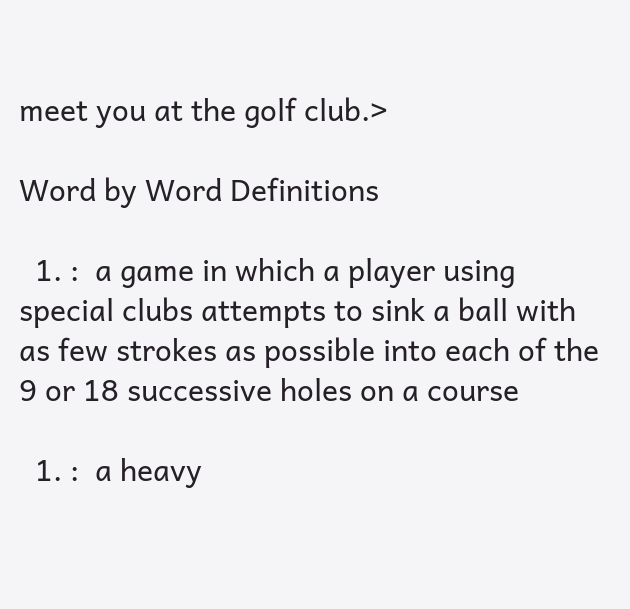meet you at the golf club.>

Word by Word Definitions

  1. :  a game in which a player using special clubs attempts to sink a ball with as few strokes as possible into each of the 9 or 18 successive holes on a course

  1. :  a heavy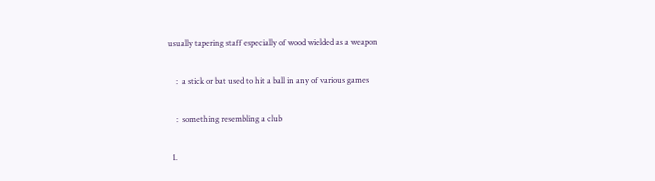usually tapering staff especially of wood wielded as a weapon

    :  a stick or bat used to hit a ball in any of various games

    :  something resembling a club

  1.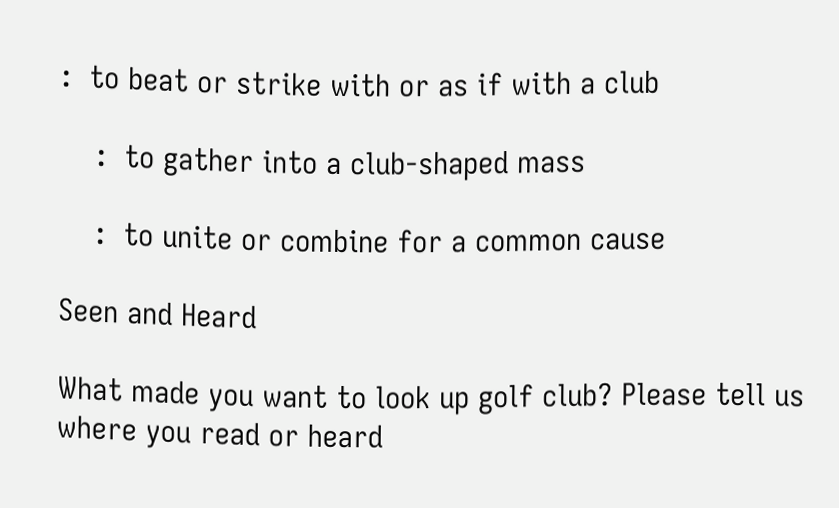:  to beat or strike with or as if with a club

    :  to gather into a club-shaped mass

    :  to unite or combine for a common cause

Seen and Heard

What made you want to look up golf club? Please tell us where you read or heard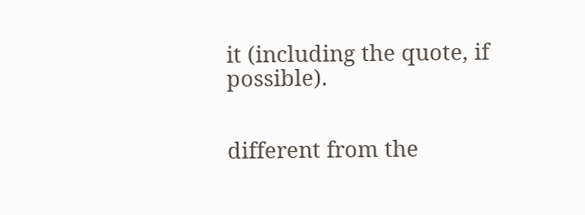it (including the quote, if possible).


different from the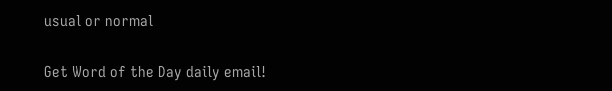usual or normal

Get Word of the Day daily email!